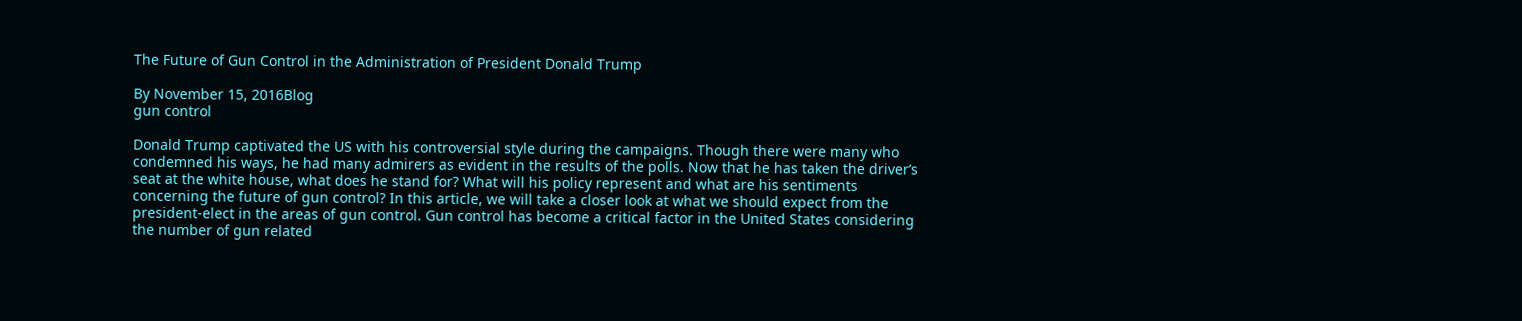The Future of Gun Control in the Administration of President Donald Trump

By November 15, 2016Blog
gun control

Donald Trump captivated the US with his controversial style during the campaigns. Though there were many who condemned his ways, he had many admirers as evident in the results of the polls. Now that he has taken the driver’s seat at the white house, what does he stand for? What will his policy represent and what are his sentiments concerning the future of gun control? In this article, we will take a closer look at what we should expect from the president-elect in the areas of gun control. Gun control has become a critical factor in the United States considering the number of gun related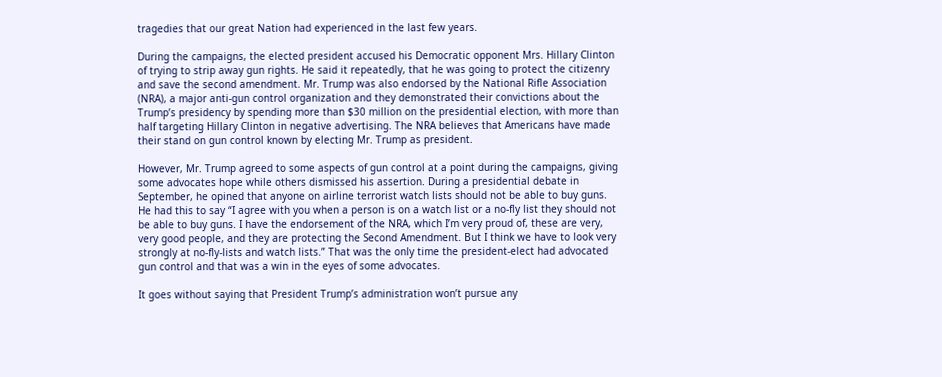tragedies that our great Nation had experienced in the last few years.

During the campaigns, the elected president accused his Democratic opponent Mrs. Hillary Clinton of trying to strip away gun rights. He said it repeatedly, that he was going to protect the citizenry and save the second amendment. Mr. Trump was also endorsed by the National Rifle Association (NRA), a major anti-gun control organization and they demonstrated their convictions about the Trump’s presidency by spending more than $30 million on the presidential election, with more than half targeting Hillary Clinton in negative advertising. The NRA believes that Americans have made their stand on gun control known by electing Mr. Trump as president.

However, Mr. Trump agreed to some aspects of gun control at a point during the campaigns, giving some advocates hope while others dismissed his assertion. During a presidential debate in September, he opined that anyone on airline terrorist watch lists should not be able to buy guns. He had this to say “I agree with you when a person is on a watch list or a no-fly list they should not be able to buy guns. I have the endorsement of the NRA, which I’m very proud of, these are very, very good people, and they are protecting the Second Amendment. But I think we have to look very strongly at no-fly-lists and watch lists.” That was the only time the president-elect had advocated gun control and that was a win in the eyes of some advocates.

It goes without saying that President Trump’s administration won’t pursue any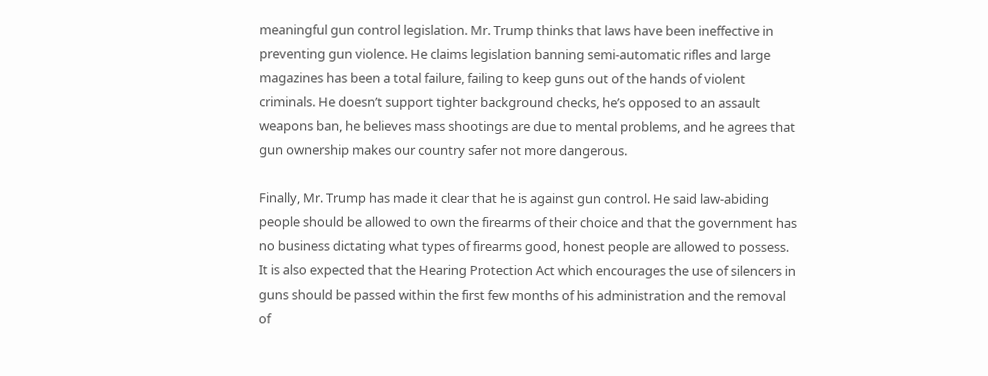meaningful gun control legislation. Mr. Trump thinks that laws have been ineffective in preventing gun violence. He claims legislation banning semi-automatic rifles and large magazines has been a total failure, failing to keep guns out of the hands of violent criminals. He doesn’t support tighter background checks, he’s opposed to an assault weapons ban, he believes mass shootings are due to mental problems, and he agrees that gun ownership makes our country safer not more dangerous.

Finally, Mr. Trump has made it clear that he is against gun control. He said law-abiding people should be allowed to own the firearms of their choice and that the government has no business dictating what types of firearms good, honest people are allowed to possess. It is also expected that the Hearing Protection Act which encourages the use of silencers in guns should be passed within the first few months of his administration and the removal of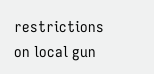restrictions on local gun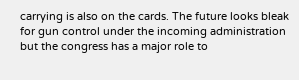carrying is also on the cards. The future looks bleak for gun control under the incoming administration but the congress has a major role to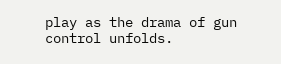play as the drama of gun control unfolds.